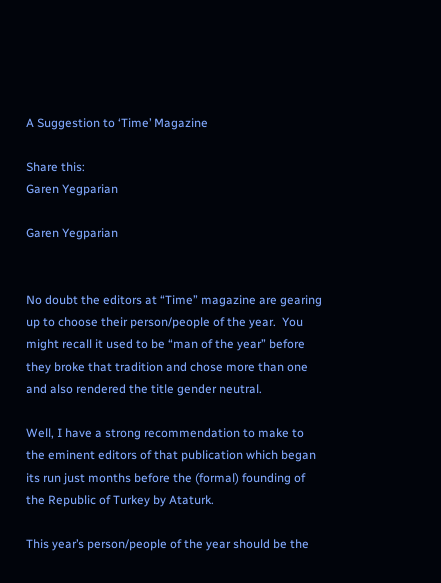A Suggestion to ‘Time’ Magazine

Share this:
Garen Yegparian

Garen Yegparian


No doubt the editors at “Time” magazine are gearing up to choose their person/people of the year.  You might recall it used to be “man of the year” before they broke that tradition and chose more than one and also rendered the title gender neutral.

Well, I have a strong recommendation to make to the eminent editors of that publication which began its run just months before the (formal) founding of the Republic of Turkey by Ataturk.

This year’s person/people of the year should be the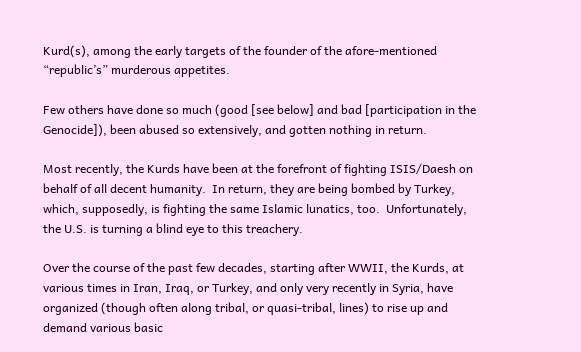Kurd(s), among the early targets of the founder of the afore-mentioned “republic’s” murderous appetites.

Few others have done so much (good [see below] and bad [participation in the Genocide]), been abused so extensively, and gotten nothing in return.

Most recently, the Kurds have been at the forefront of fighting ISIS/Daesh on behalf of all decent humanity.  In return, they are being bombed by Turkey, which, supposedly, is fighting the same Islamic lunatics, too.  Unfortunately, the U.S. is turning a blind eye to this treachery.

Over the course of the past few decades, starting after WWII, the Kurds, at various times in Iran, Iraq, or Turkey, and only very recently in Syria, have organized (though often along tribal, or quasi-tribal, lines) to rise up and demand various basic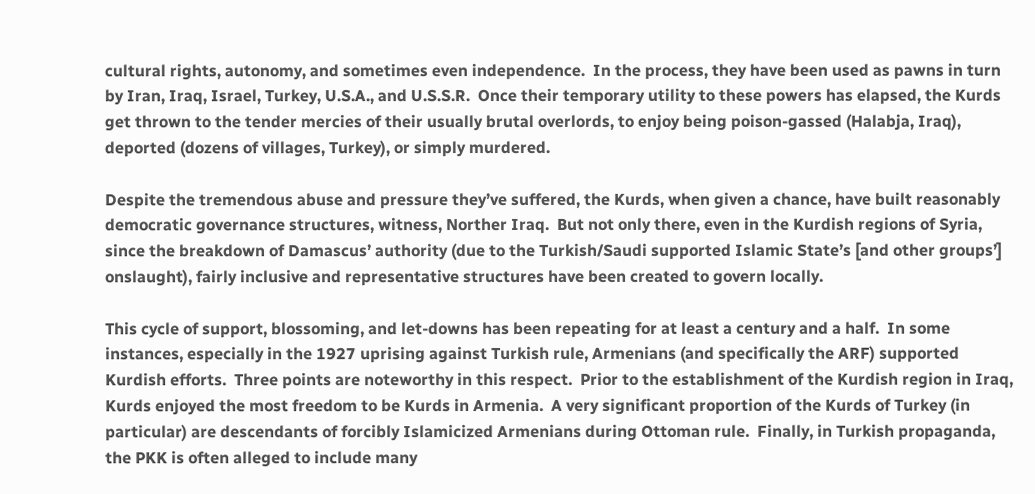cultural rights, autonomy, and sometimes even independence.  In the process, they have been used as pawns in turn by Iran, Iraq, Israel, Turkey, U.S.A., and U.S.S.R.  Once their temporary utility to these powers has elapsed, the Kurds get thrown to the tender mercies of their usually brutal overlords, to enjoy being poison-gassed (Halabja, Iraq), deported (dozens of villages, Turkey), or simply murdered.

Despite the tremendous abuse and pressure they’ve suffered, the Kurds, when given a chance, have built reasonably democratic governance structures, witness, Norther Iraq.  But not only there, even in the Kurdish regions of Syria, since the breakdown of Damascus’ authority (due to the Turkish/Saudi supported Islamic State’s [and other groups’] onslaught), fairly inclusive and representative structures have been created to govern locally.

This cycle of support, blossoming, and let-downs has been repeating for at least a century and a half.  In some instances, especially in the 1927 uprising against Turkish rule, Armenians (and specifically the ARF) supported Kurdish efforts.  Three points are noteworthy in this respect.  Prior to the establishment of the Kurdish region in Iraq, Kurds enjoyed the most freedom to be Kurds in Armenia.  A very significant proportion of the Kurds of Turkey (in particular) are descendants of forcibly Islamicized Armenians during Ottoman rule.  Finally, in Turkish propaganda, the PKK is often alleged to include many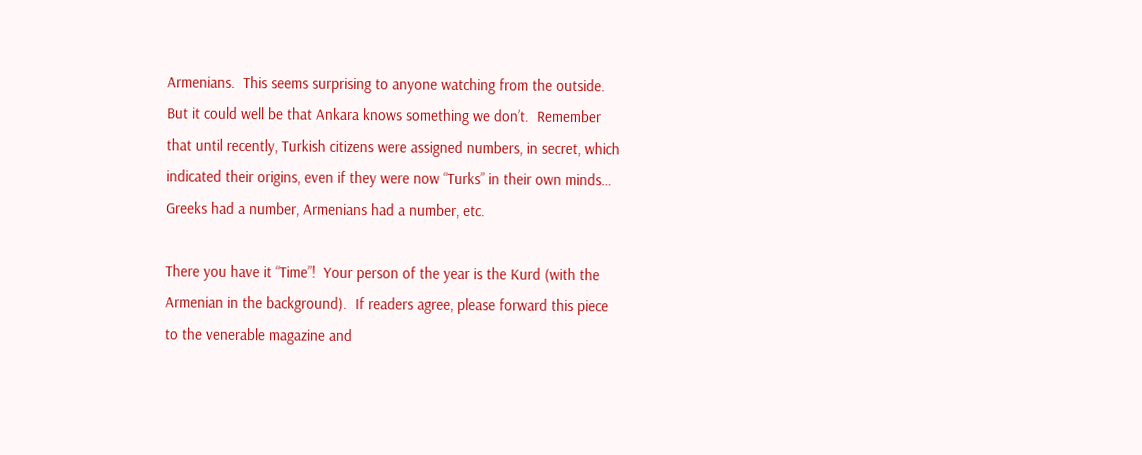Armenians.  This seems surprising to anyone watching from the outside.  But it could well be that Ankara knows something we don’t.  Remember that until recently, Turkish citizens were assigned numbers, in secret, which indicated their origins, even if they were now “Turks” in their own minds… Greeks had a number, Armenians had a number, etc.

There you have it “Time”!  Your person of the year is the Kurd (with the Armenian in the background).  If readers agree, please forward this piece to the venerable magazine and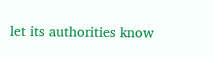let its authorities know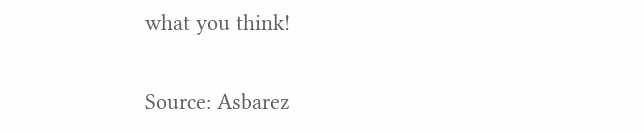what you think!

Source: Asbarez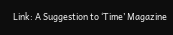Link: A Suggestion to ‘Time’ Magazine